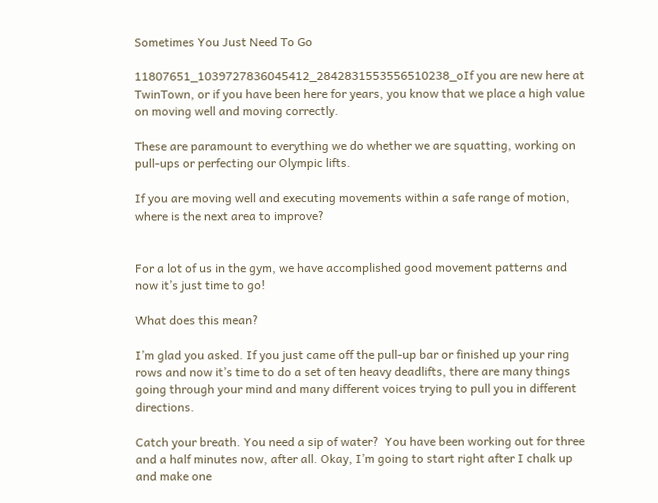Sometimes You Just Need To Go

11807651_1039727836045412_2842831553556510238_oIf you are new here at TwinTown, or if you have been here for years, you know that we place a high value on moving well and moving correctly.

These are paramount to everything we do whether we are squatting, working on pull-ups or perfecting our Olympic lifts.

If you are moving well and executing movements within a safe range of motion, where is the next area to improve?


For a lot of us in the gym, we have accomplished good movement patterns and now it’s just time to go!

What does this mean?

I’m glad you asked. If you just came off the pull-up bar or finished up your ring rows and now it’s time to do a set of ten heavy deadlifts, there are many things going through your mind and many different voices trying to pull you in different directions.

Catch your breath. You need a sip of water?  You have been working out for three and a half minutes now, after all. Okay, I’m going to start right after I chalk up and make one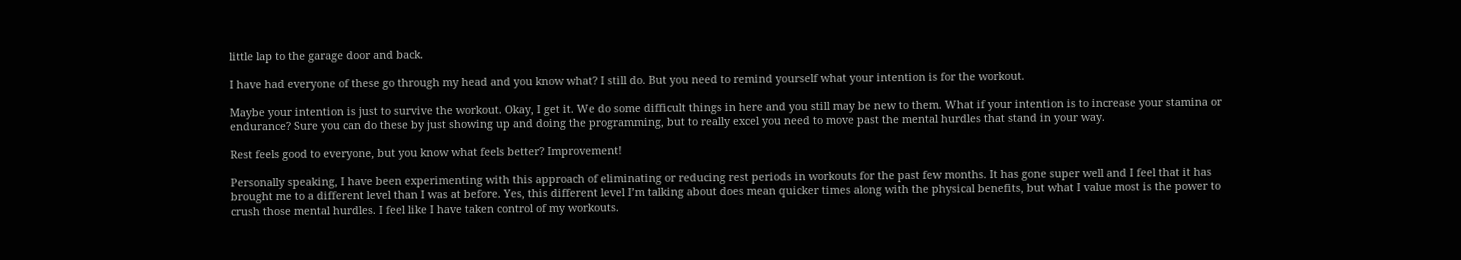little lap to the garage door and back.

I have had everyone of these go through my head and you know what? I still do. But you need to remind yourself what your intention is for the workout.

Maybe your intention is just to survive the workout. Okay, I get it. We do some difficult things in here and you still may be new to them. What if your intention is to increase your stamina or endurance? Sure you can do these by just showing up and doing the programming, but to really excel you need to move past the mental hurdles that stand in your way.

Rest feels good to everyone, but you know what feels better? Improvement!

Personally speaking, I have been experimenting with this approach of eliminating or reducing rest periods in workouts for the past few months. It has gone super well and I feel that it has brought me to a different level than I was at before. Yes, this different level I’m talking about does mean quicker times along with the physical benefits, but what I value most is the power to crush those mental hurdles. I feel like I have taken control of my workouts.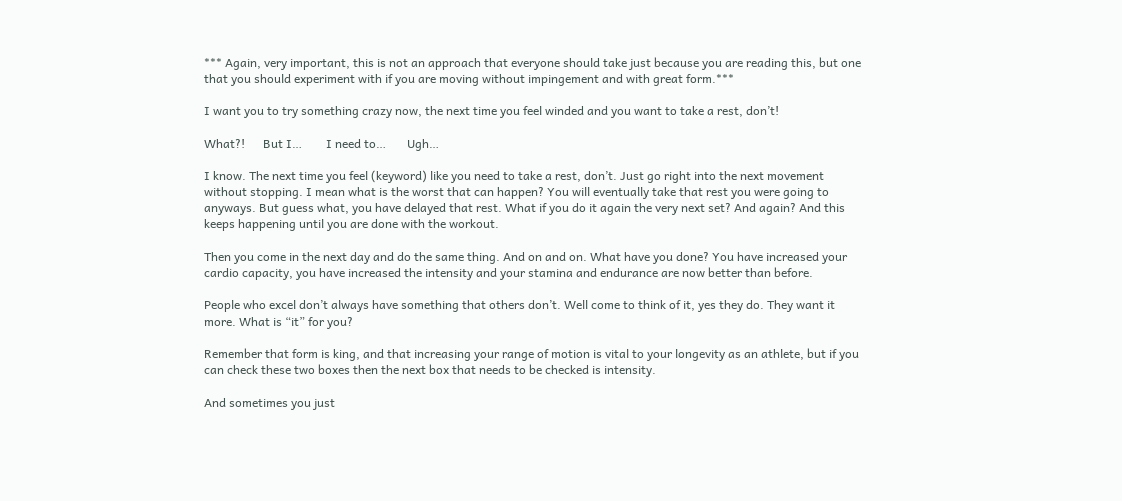*** Again, very important, this is not an approach that everyone should take just because you are reading this, but one that you should experiment with if you are moving without impingement and with great form.***

I want you to try something crazy now, the next time you feel winded and you want to take a rest, don’t!

What?!      But I…        I need to…       Ugh…

I know. The next time you feel (keyword) like you need to take a rest, don’t. Just go right into the next movement without stopping. I mean what is the worst that can happen? You will eventually take that rest you were going to anyways. But guess what, you have delayed that rest. What if you do it again the very next set? And again? And this keeps happening until you are done with the workout.

Then you come in the next day and do the same thing. And on and on. What have you done? You have increased your cardio capacity, you have increased the intensity and your stamina and endurance are now better than before.

People who excel don’t always have something that others don’t. Well come to think of it, yes they do. They want it more. What is “it” for you?

Remember that form is king, and that increasing your range of motion is vital to your longevity as an athlete, but if you can check these two boxes then the next box that needs to be checked is intensity.

And sometimes you just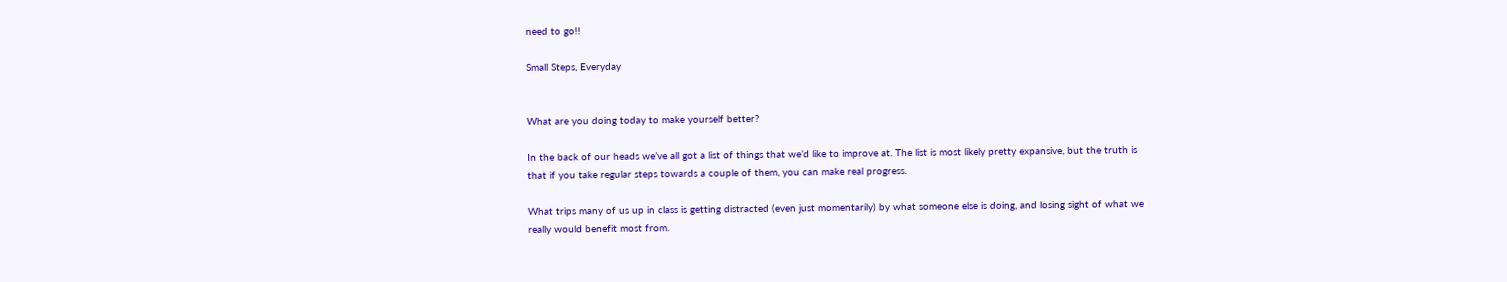need to go!!

Small Steps, Everyday


What are you doing today to make yourself better?

In the back of our heads we’ve all got a list of things that we’d like to improve at. The list is most likely pretty expansive, but the truth is that if you take regular steps towards a couple of them, you can make real progress.

What trips many of us up in class is getting distracted (even just momentarily) by what someone else is doing, and losing sight of what we really would benefit most from.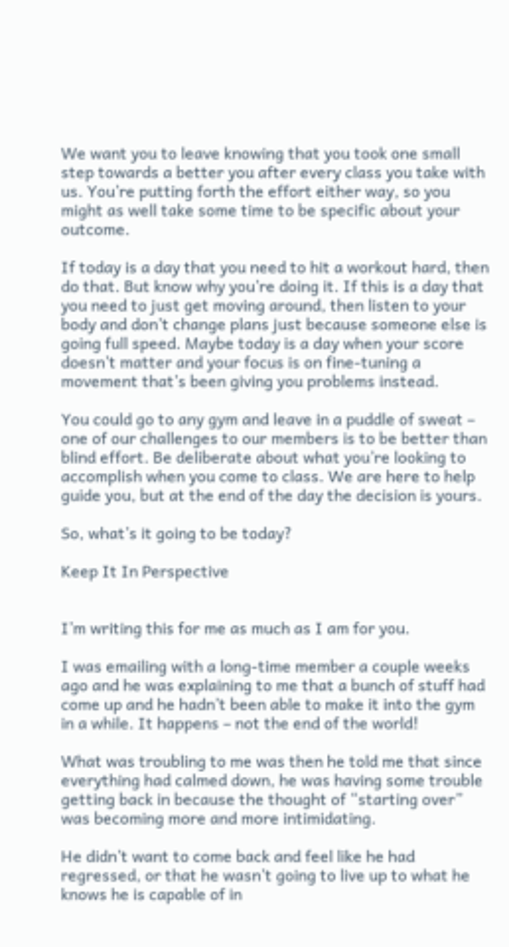We want you to leave knowing that you took one small step towards a better you after every class you take with us. You’re putting forth the effort either way, so you might as well take some time to be specific about your outcome.

If today is a day that you need to hit a workout hard, then do that. But know why you’re doing it. If this is a day that you need to just get moving around, then listen to your body and don’t change plans just because someone else is going full speed. Maybe today is a day when your score doesn’t matter and your focus is on fine-tuning a movement that’s been giving you problems instead.

You could go to any gym and leave in a puddle of sweat – one of our challenges to our members is to be better than blind effort. Be deliberate about what you’re looking to accomplish when you come to class. We are here to help guide you, but at the end of the day the decision is yours.

So, what’s it going to be today?

Keep It In Perspective


I’m writing this for me as much as I am for you.

I was emailing with a long-time member a couple weeks ago and he was explaining to me that a bunch of stuff had come up and he hadn’t been able to make it into the gym in a while. It happens – not the end of the world!

What was troubling to me was then he told me that since everything had calmed down, he was having some trouble getting back in because the thought of “starting over” was becoming more and more intimidating.

He didn’t want to come back and feel like he had regressed, or that he wasn’t going to live up to what he knows he is capable of in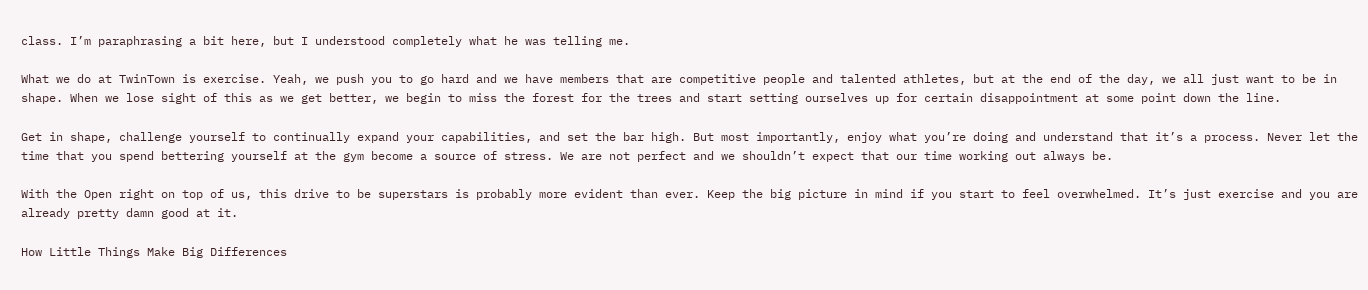class. I’m paraphrasing a bit here, but I understood completely what he was telling me.

What we do at TwinTown is exercise. Yeah, we push you to go hard and we have members that are competitive people and talented athletes, but at the end of the day, we all just want to be in shape. When we lose sight of this as we get better, we begin to miss the forest for the trees and start setting ourselves up for certain disappointment at some point down the line.

Get in shape, challenge yourself to continually expand your capabilities, and set the bar high. But most importantly, enjoy what you’re doing and understand that it’s a process. Never let the time that you spend bettering yourself at the gym become a source of stress. We are not perfect and we shouldn’t expect that our time working out always be.

With the Open right on top of us, this drive to be superstars is probably more evident than ever. Keep the big picture in mind if you start to feel overwhelmed. It’s just exercise and you are already pretty damn good at it.

How Little Things Make Big Differences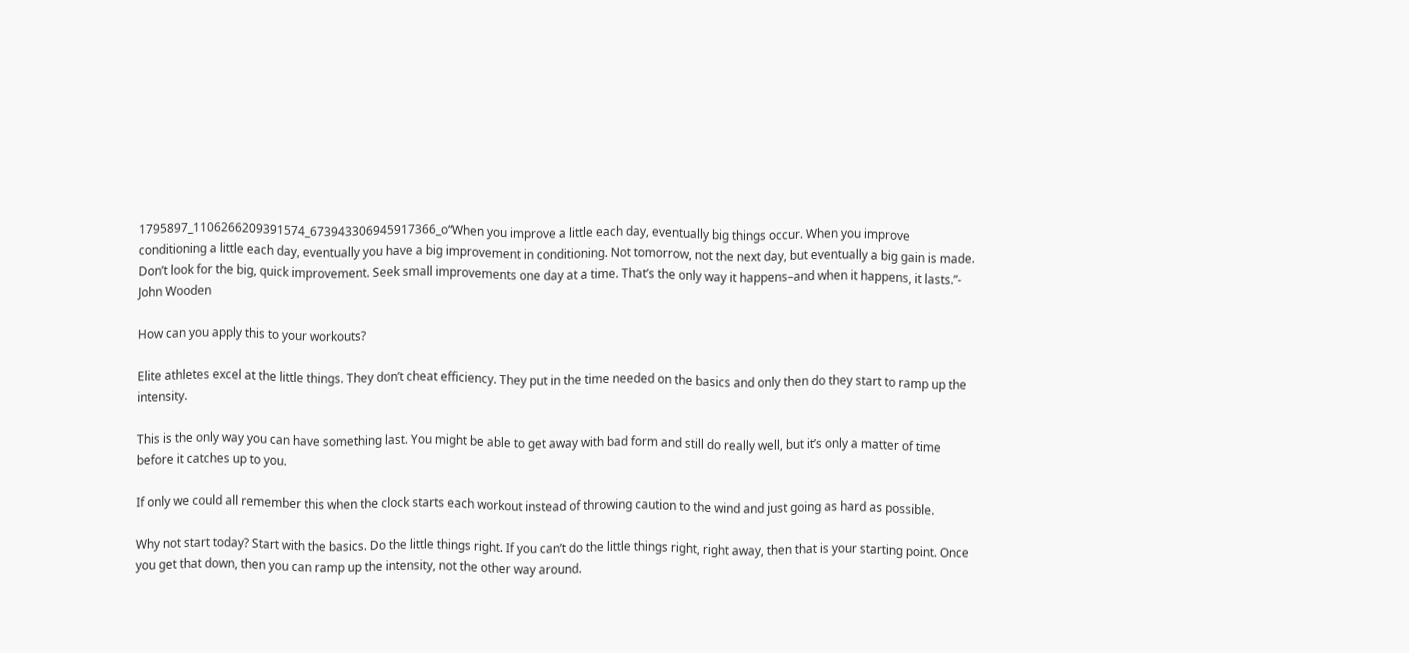1795897_1106266209391574_673943306945917366_o“When you improve a little each day, eventually big things occur. When you improve conditioning a little each day, eventually you have a big improvement in conditioning. Not tomorrow, not the next day, but eventually a big gain is made. Don’t look for the big, quick improvement. Seek small improvements one day at a time. That’s the only way it happens–and when it happens, it lasts.”- John Wooden

How can you apply this to your workouts?

Elite athletes excel at the little things. They don’t cheat efficiency. They put in the time needed on the basics and only then do they start to ramp up the intensity.

This is the only way you can have something last. You might be able to get away with bad form and still do really well, but it’s only a matter of time before it catches up to you.

If only we could all remember this when the clock starts each workout instead of throwing caution to the wind and just going as hard as possible.

Why not start today? Start with the basics. Do the little things right. If you can’t do the little things right, right away, then that is your starting point. Once you get that down, then you can ramp up the intensity, not the other way around.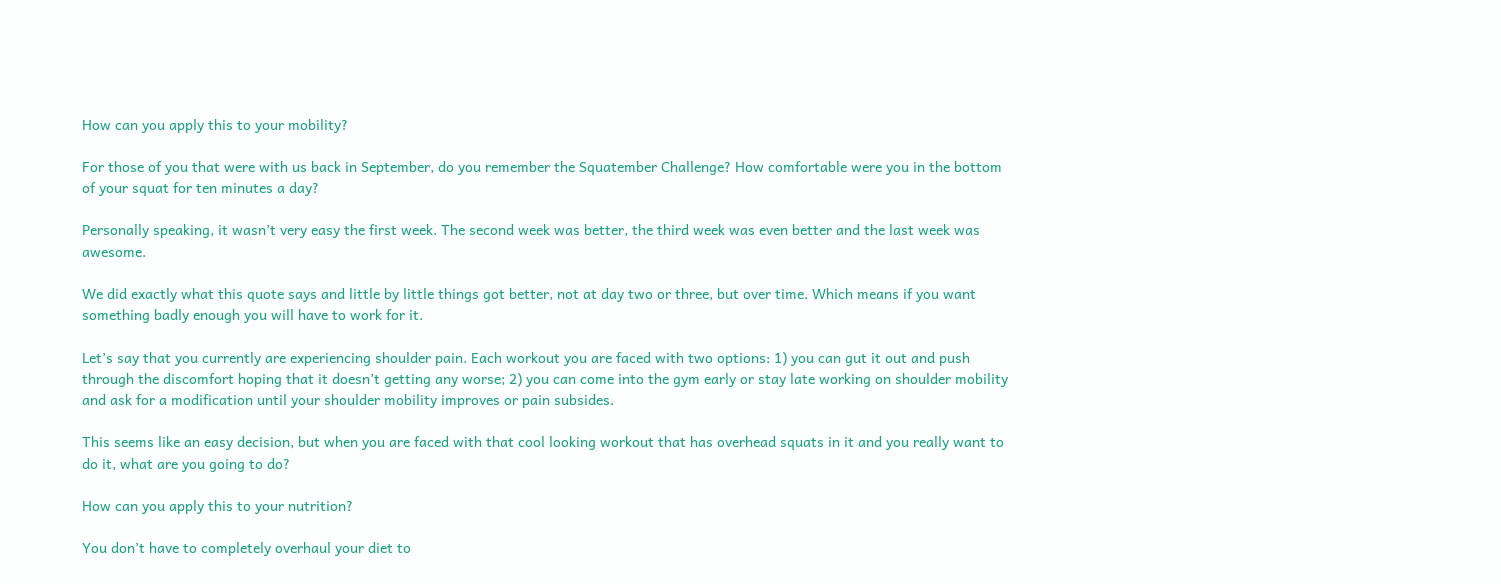How can you apply this to your mobility?

For those of you that were with us back in September, do you remember the Squatember Challenge? How comfortable were you in the bottom of your squat for ten minutes a day?

Personally speaking, it wasn’t very easy the first week. The second week was better, the third week was even better and the last week was awesome.

We did exactly what this quote says and little by little things got better, not at day two or three, but over time. Which means if you want something badly enough you will have to work for it.

Let’s say that you currently are experiencing shoulder pain. Each workout you are faced with two options: 1) you can gut it out and push through the discomfort hoping that it doesn’t getting any worse; 2) you can come into the gym early or stay late working on shoulder mobility and ask for a modification until your shoulder mobility improves or pain subsides.

This seems like an easy decision, but when you are faced with that cool looking workout that has overhead squats in it and you really want to do it, what are you going to do?

How can you apply this to your nutrition?

You don’t have to completely overhaul your diet to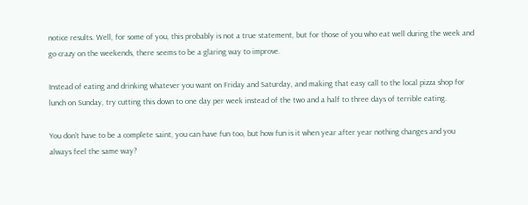notice results. Well, for some of you, this probably is not a true statement, but for those of you who eat well during the week and go crazy on the weekends, there seems to be a glaring way to improve.

Instead of eating and drinking whatever you want on Friday and Saturday, and making that easy call to the local pizza shop for lunch on Sunday, try cutting this down to one day per week instead of the two and a half to three days of terrible eating.

You don’t have to be a complete saint, you can have fun too, but how fun is it when year after year nothing changes and you always feel the same way?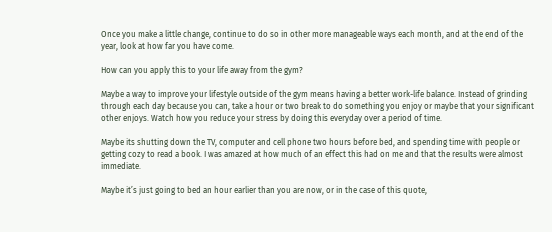Once you make a little change, continue to do so in other more manageable ways each month, and at the end of the year, look at how far you have come.

How can you apply this to your life away from the gym?

Maybe a way to improve your lifestyle outside of the gym means having a better work-life balance. Instead of grinding through each day because you can, take a hour or two break to do something you enjoy or maybe that your significant other enjoys. Watch how you reduce your stress by doing this everyday over a period of time.

Maybe its shutting down the TV, computer and cell phone two hours before bed, and spending time with people or getting cozy to read a book. I was amazed at how much of an effect this had on me and that the results were almost immediate.

Maybe it’s just going to bed an hour earlier than you are now, or in the case of this quote,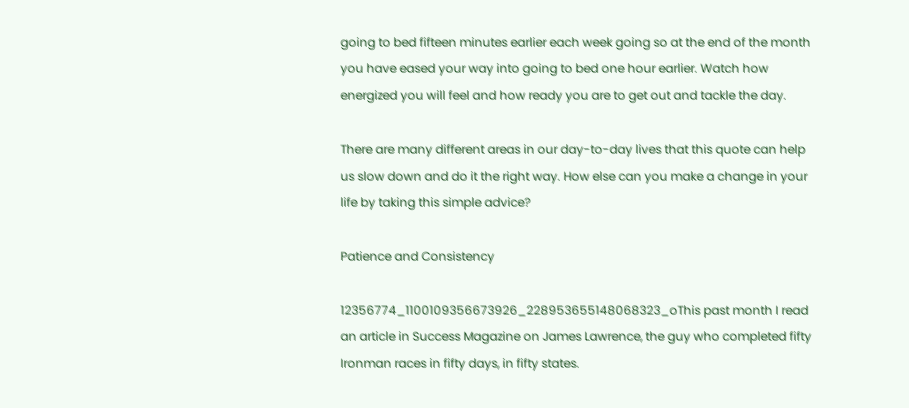going to bed fifteen minutes earlier each week going so at the end of the month you have eased your way into going to bed one hour earlier. Watch how energized you will feel and how ready you are to get out and tackle the day.

There are many different areas in our day-to-day lives that this quote can help us slow down and do it the right way. How else can you make a change in your life by taking this simple advice?

Patience and Consistency

12356774_1100109356673926_228953655148068323_oThis past month I read an article in Success Magazine on James Lawrence, the guy who completed fifty Ironman races in fifty days, in fifty states.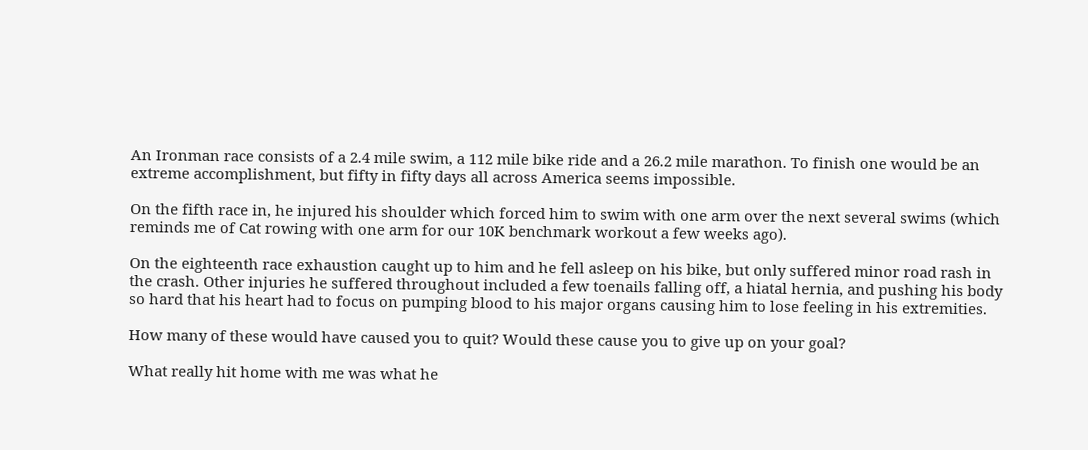An Ironman race consists of a 2.4 mile swim, a 112 mile bike ride and a 26.2 mile marathon. To finish one would be an extreme accomplishment, but fifty in fifty days all across America seems impossible.

On the fifth race in, he injured his shoulder which forced him to swim with one arm over the next several swims (which reminds me of Cat rowing with one arm for our 10K benchmark workout a few weeks ago).

On the eighteenth race exhaustion caught up to him and he fell asleep on his bike, but only suffered minor road rash in the crash. Other injuries he suffered throughout included a few toenails falling off, a hiatal hernia, and pushing his body so hard that his heart had to focus on pumping blood to his major organs causing him to lose feeling in his extremities.

How many of these would have caused you to quit? Would these cause you to give up on your goal?

What really hit home with me was what he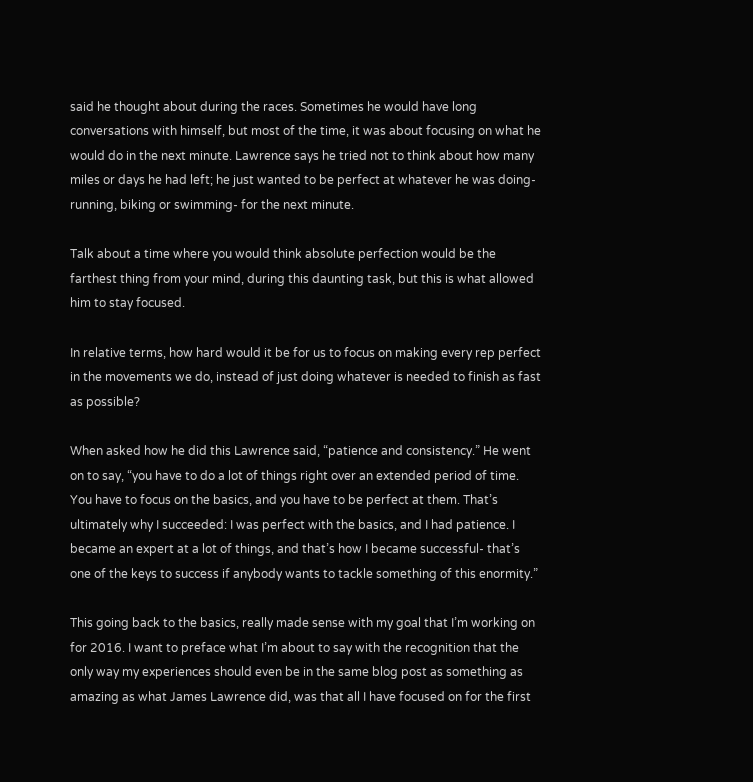said he thought about during the races. Sometimes he would have long conversations with himself, but most of the time, it was about focusing on what he would do in the next minute. Lawrence says he tried not to think about how many miles or days he had left; he just wanted to be perfect at whatever he was doing- running, biking or swimming- for the next minute.

Talk about a time where you would think absolute perfection would be the farthest thing from your mind, during this daunting task, but this is what allowed him to stay focused.

In relative terms, how hard would it be for us to focus on making every rep perfect in the movements we do, instead of just doing whatever is needed to finish as fast as possible?

When asked how he did this Lawrence said, “patience and consistency.” He went on to say, “you have to do a lot of things right over an extended period of time. You have to focus on the basics, and you have to be perfect at them. That’s ultimately why I succeeded: I was perfect with the basics, and I had patience. I became an expert at a lot of things, and that’s how I became successful- that’s one of the keys to success if anybody wants to tackle something of this enormity.”

This going back to the basics, really made sense with my goal that I’m working on for 2016. I want to preface what I’m about to say with the recognition that the only way my experiences should even be in the same blog post as something as amazing as what James Lawrence did, was that all I have focused on for the first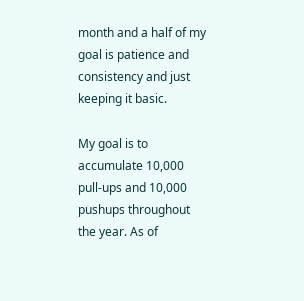month and a half of my goal is patience and consistency and just keeping it basic.

My goal is to accumulate 10,000 pull-ups and 10,000 pushups throughout the year. As of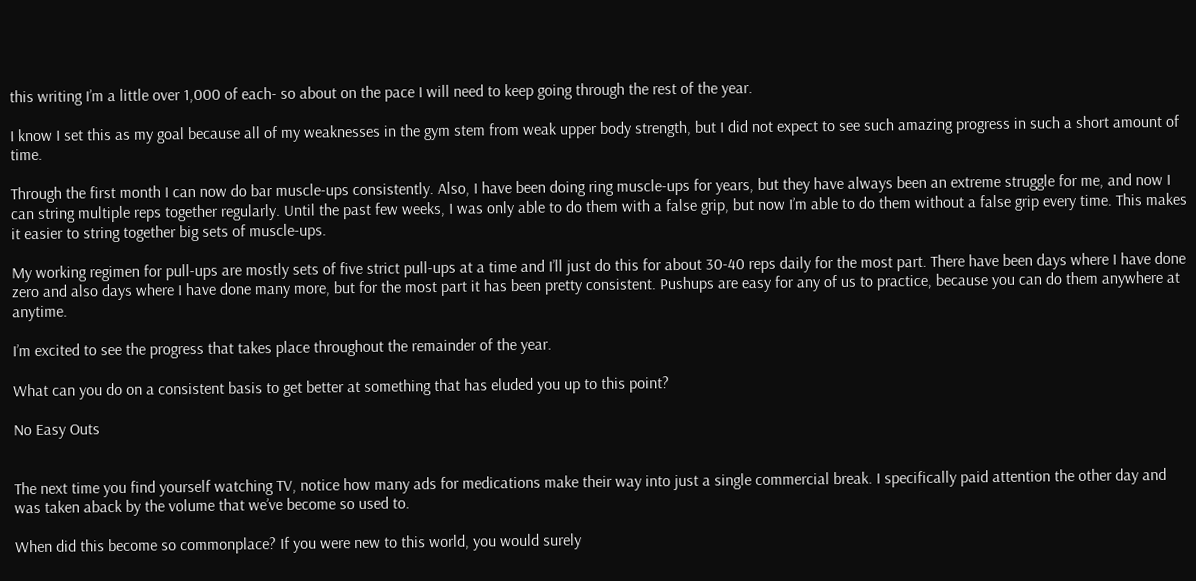this writing I’m a little over 1,000 of each- so about on the pace I will need to keep going through the rest of the year.

I know I set this as my goal because all of my weaknesses in the gym stem from weak upper body strength, but I did not expect to see such amazing progress in such a short amount of time.

Through the first month I can now do bar muscle-ups consistently. Also, I have been doing ring muscle-ups for years, but they have always been an extreme struggle for me, and now I can string multiple reps together regularly. Until the past few weeks, I was only able to do them with a false grip, but now I’m able to do them without a false grip every time. This makes it easier to string together big sets of muscle-ups.

My working regimen for pull-ups are mostly sets of five strict pull-ups at a time and I’ll just do this for about 30-40 reps daily for the most part. There have been days where I have done zero and also days where I have done many more, but for the most part it has been pretty consistent. Pushups are easy for any of us to practice, because you can do them anywhere at anytime.

I’m excited to see the progress that takes place throughout the remainder of the year.

What can you do on a consistent basis to get better at something that has eluded you up to this point?

No Easy Outs


The next time you find yourself watching TV, notice how many ads for medications make their way into just a single commercial break. I specifically paid attention the other day and was taken aback by the volume that we’ve become so used to.

When did this become so commonplace? If you were new to this world, you would surely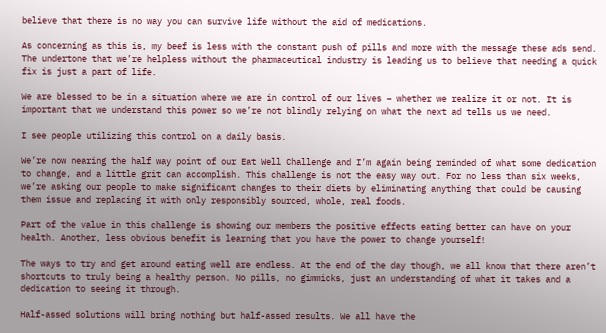believe that there is no way you can survive life without the aid of medications.

As concerning as this is, my beef is less with the constant push of pills and more with the message these ads send. The undertone that we’re helpless without the pharmaceutical industry is leading us to believe that needing a quick fix is just a part of life.

We are blessed to be in a situation where we are in control of our lives – whether we realize it or not. It is important that we understand this power so we’re not blindly relying on what the next ad tells us we need.

I see people utilizing this control on a daily basis.

We’re now nearing the half way point of our Eat Well Challenge and I’m again being reminded of what some dedication to change, and a little grit can accomplish. This challenge is not the easy way out. For no less than six weeks, we’re asking our people to make significant changes to their diets by eliminating anything that could be causing them issue and replacing it with only responsibly sourced, whole, real foods.

Part of the value in this challenge is showing our members the positive effects eating better can have on your health. Another, less obvious benefit is learning that you have the power to change yourself!

The ways to try and get around eating well are endless. At the end of the day though, we all know that there aren’t shortcuts to truly being a healthy person. No pills, no gimmicks, just an understanding of what it takes and a dedication to seeing it through.

Half-assed solutions will bring nothing but half-assed results. We all have the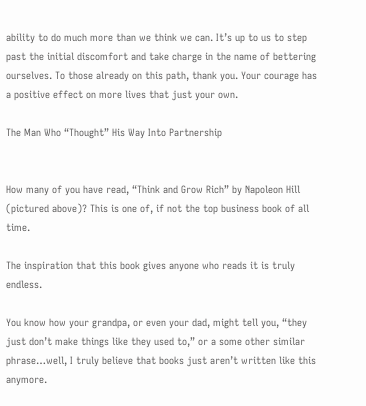ability to do much more than we think we can. It’s up to us to step past the initial discomfort and take charge in the name of bettering ourselves. To those already on this path, thank you. Your courage has a positive effect on more lives that just your own.

The Man Who “Thought” His Way Into Partnership


How many of you have read, “Think and Grow Rich” by Napoleon Hill (pictured above)? This is one of, if not the top business book of all time.

The inspiration that this book gives anyone who reads it is truly endless.

You know how your grandpa, or even your dad, might tell you, “they just don’t make things like they used to,” or a some other similar phrase…well, I truly believe that books just aren’t written like this anymore.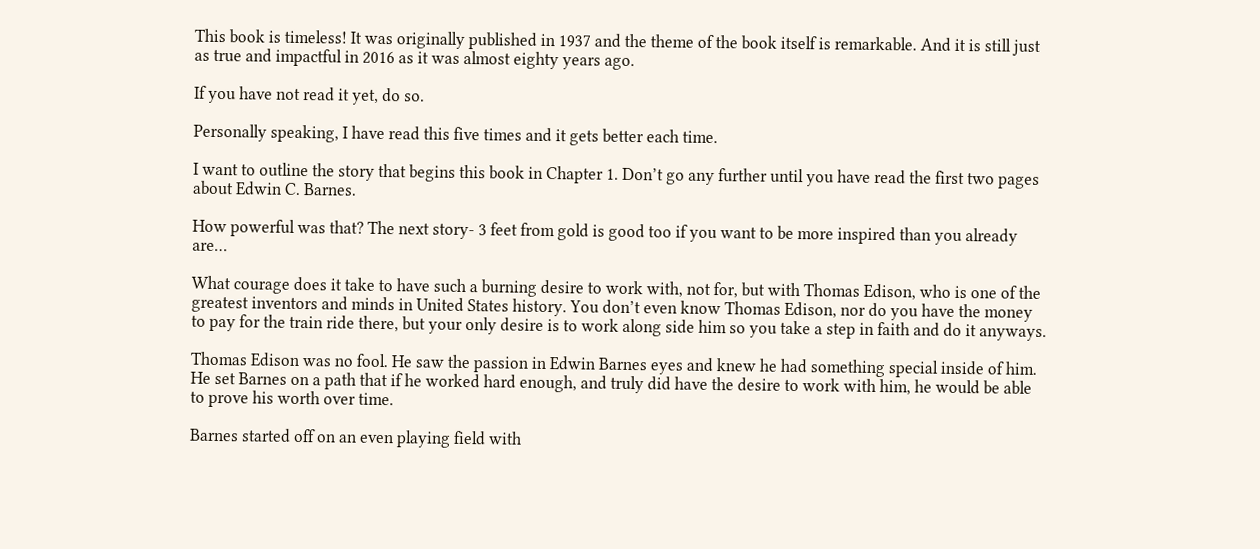This book is timeless! It was originally published in 1937 and the theme of the book itself is remarkable. And it is still just as true and impactful in 2016 as it was almost eighty years ago.

If you have not read it yet, do so.

Personally speaking, I have read this five times and it gets better each time.

I want to outline the story that begins this book in Chapter 1. Don’t go any further until you have read the first two pages about Edwin C. Barnes.

How powerful was that? The next story- 3 feet from gold is good too if you want to be more inspired than you already are…

What courage does it take to have such a burning desire to work with, not for, but with Thomas Edison, who is one of the greatest inventors and minds in United States history. You don’t even know Thomas Edison, nor do you have the money to pay for the train ride there, but your only desire is to work along side him so you take a step in faith and do it anyways.

Thomas Edison was no fool. He saw the passion in Edwin Barnes eyes and knew he had something special inside of him. He set Barnes on a path that if he worked hard enough, and truly did have the desire to work with him, he would be able to prove his worth over time.

Barnes started off on an even playing field with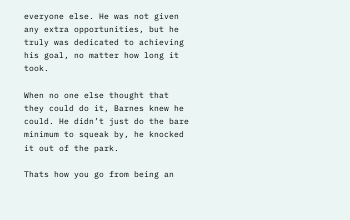everyone else. He was not given any extra opportunities, but he truly was dedicated to achieving his goal, no matter how long it took.

When no one else thought that they could do it, Barnes knew he could. He didn’t just do the bare minimum to squeak by, he knocked it out of the park.

Thats how you go from being an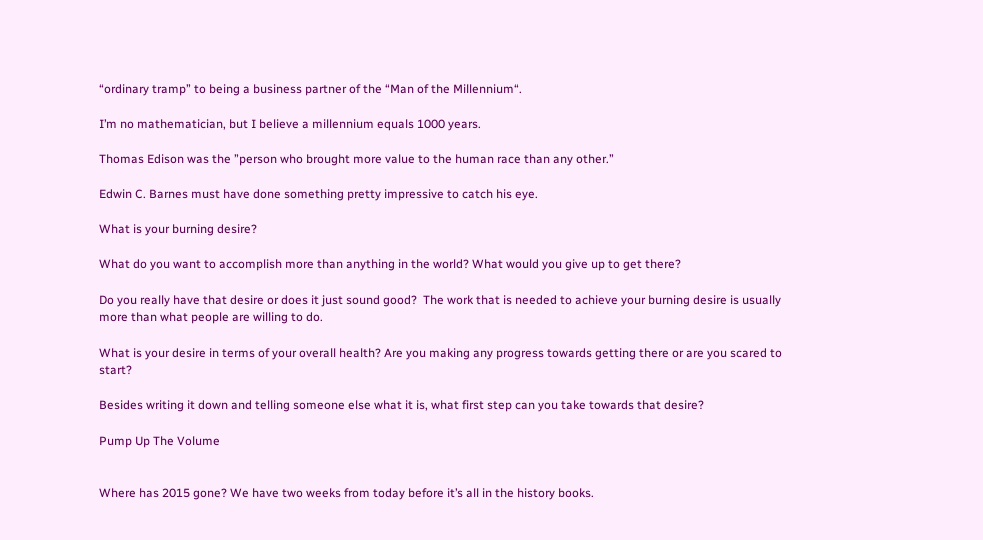“ordinary tramp” to being a business partner of the “Man of the Millennium“.

I’m no mathematician, but I believe a millennium equals 1000 years.

Thomas Edison was the ”person who brought more value to the human race than any other.”

Edwin C. Barnes must have done something pretty impressive to catch his eye.

What is your burning desire?

What do you want to accomplish more than anything in the world? What would you give up to get there?

Do you really have that desire or does it just sound good?  The work that is needed to achieve your burning desire is usually more than what people are willing to do.

What is your desire in terms of your overall health? Are you making any progress towards getting there or are you scared to start?

Besides writing it down and telling someone else what it is, what first step can you take towards that desire?

Pump Up The Volume


Where has 2015 gone? We have two weeks from today before it’s all in the history books.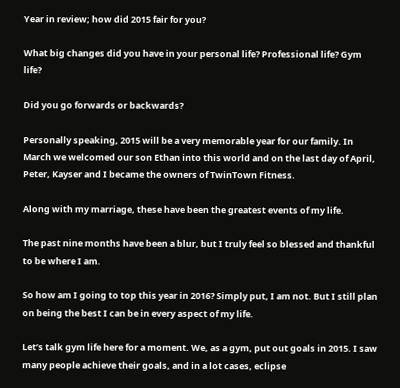Year in review; how did 2015 fair for you?

What big changes did you have in your personal life? Professional life? Gym life?

Did you go forwards or backwards?

Personally speaking, 2015 will be a very memorable year for our family. In March we welcomed our son Ethan into this world and on the last day of April, Peter, Kayser and I became the owners of TwinTown Fitness.

Along with my marriage, these have been the greatest events of my life.

The past nine months have been a blur, but I truly feel so blessed and thankful to be where I am.

So how am I going to top this year in 2016? Simply put, I am not. But I still plan on being the best I can be in every aspect of my life.

Let’s talk gym life here for a moment. We, as a gym, put out goals in 2015. I saw many people achieve their goals, and in a lot cases, eclipse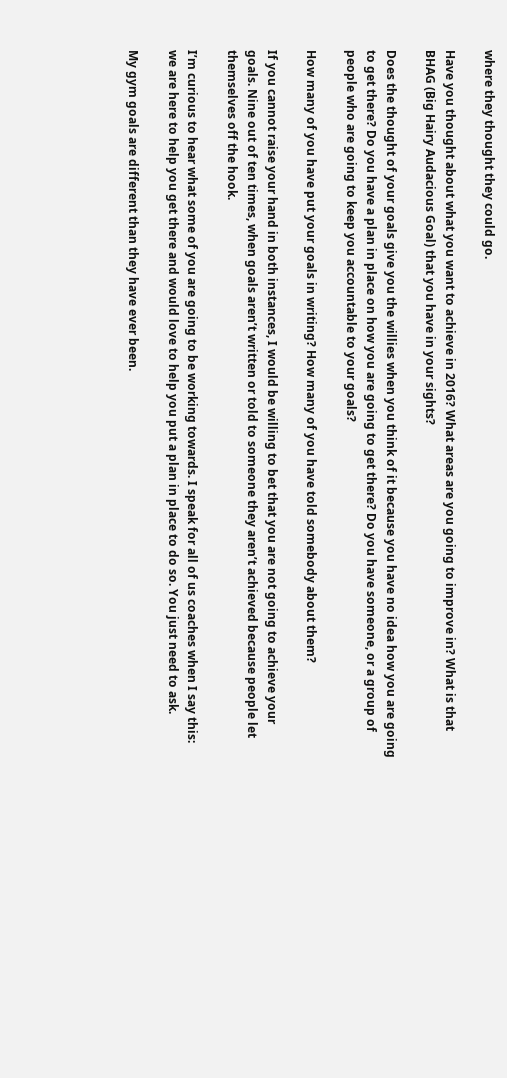where they thought they could go.

Have you thought about what you want to achieve in 2016? What areas are you going to improve in? What is that BHAG (Big Hairy Audacious Goal) that you have in your sights?

Does the thought of your goals give you the willies when you think of it because you have no idea how you are going to get there? Do you have a plan in place on how you are going to get there? Do you have someone, or a group of people who are going to keep you accountable to your goals?

How many of you have put your goals in writing? How many of you have told somebody about them?

If you cannot raise your hand in both instances, I would be willing to bet that you are not going to achieve your goals. Nine out of ten times, when goals aren’t written or told to someone they aren’t achieved because people let themselves off the hook.

I’m curious to hear what some of you are going to be working towards. I speak for all of us coaches when I say this: we are here to help you get there and would love to help you put a plan in place to do so. You just need to ask.

My gym goals are different than they have ever been.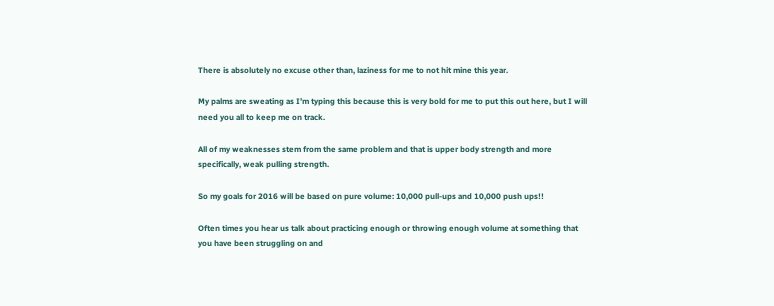There is absolutely no excuse other than, laziness for me to not hit mine this year.

My palms are sweating as I’m typing this because this is very bold for me to put this out here, but I will need you all to keep me on track.

All of my weaknesses stem from the same problem and that is upper body strength and more specifically, weak pulling strength.

So my goals for 2016 will be based on pure volume: 10,000 pull-ups and 10,000 push ups!!

Often times you hear us talk about practicing enough or throwing enough volume at something that you have been struggling on and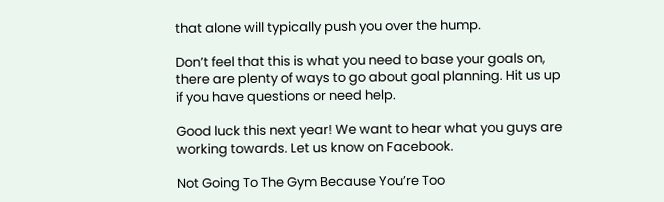that alone will typically push you over the hump.

Don’t feel that this is what you need to base your goals on, there are plenty of ways to go about goal planning. Hit us up if you have questions or need help.

Good luck this next year! We want to hear what you guys are working towards. Let us know on Facebook.

Not Going To The Gym Because You’re Too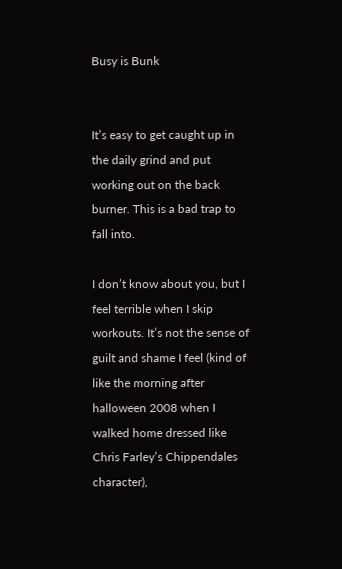Busy is Bunk


It’s easy to get caught up in the daily grind and put working out on the back burner. This is a bad trap to fall into.

I don’t know about you, but I feel terrible when I skip workouts. It’s not the sense of guilt and shame I feel (kind of like the morning after halloween 2008 when I walked home dressed like Chris Farley’s Chippendales character),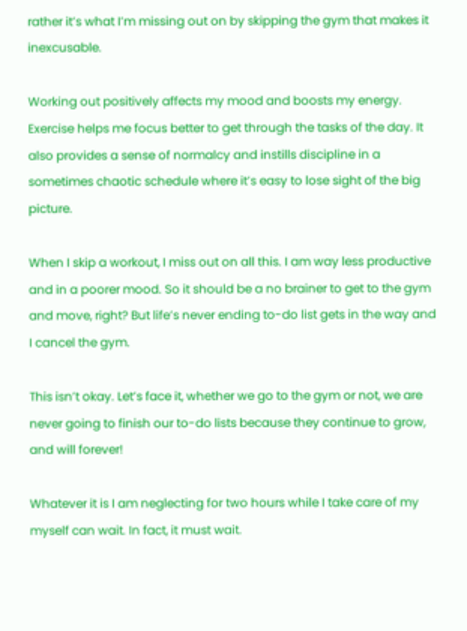rather it’s what I’m missing out on by skipping the gym that makes it inexcusable.

Working out positively affects my mood and boosts my energy. Exercise helps me focus better to get through the tasks of the day. It also provides a sense of normalcy and instills discipline in a sometimes chaotic schedule where it’s easy to lose sight of the big picture.

When I skip a workout, I miss out on all this. I am way less productive and in a poorer mood. So it should be a no brainer to get to the gym and move, right? But life’s never ending to-do list gets in the way and I cancel the gym.

This isn’t okay. Let’s face it, whether we go to the gym or not, we are never going to finish our to-do lists because they continue to grow, and will forever!

Whatever it is I am neglecting for two hours while I take care of my myself can wait. In fact, it must wait.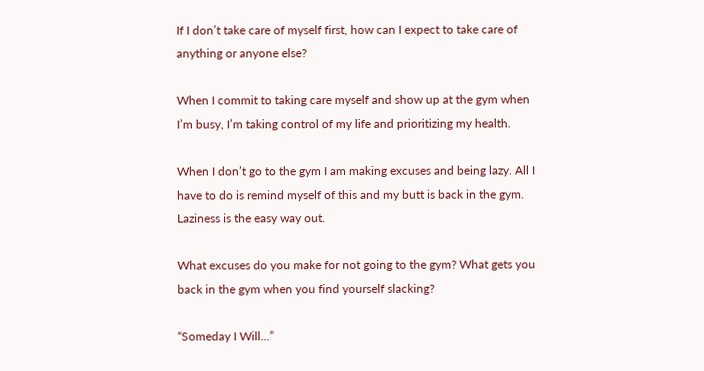If I don’t take care of myself first, how can I expect to take care of anything or anyone else?

When I commit to taking care myself and show up at the gym when I’m busy, I’m taking control of my life and prioritizing my health.

When I don’t go to the gym I am making excuses and being lazy. All I have to do is remind myself of this and my butt is back in the gym. Laziness is the easy way out.

What excuses do you make for not going to the gym? What gets you back in the gym when you find yourself slacking?

“Someday I Will…”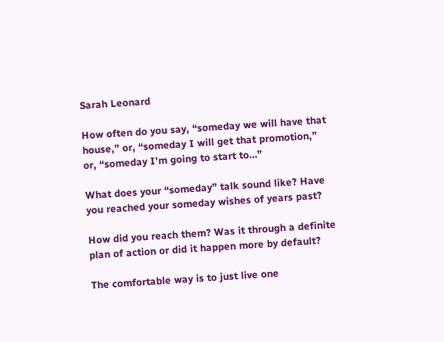Sarah Leonard

How often do you say, “someday we will have that house,” or, “someday I will get that promotion,” or, “someday I’m going to start to…”

What does your “someday” talk sound like? Have you reached your someday wishes of years past?

How did you reach them? Was it through a definite plan of action or did it happen more by default?

The comfortable way is to just live one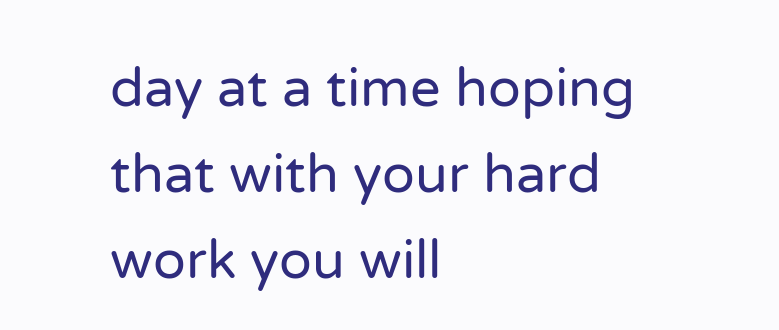day at a time hoping that with your hard work you will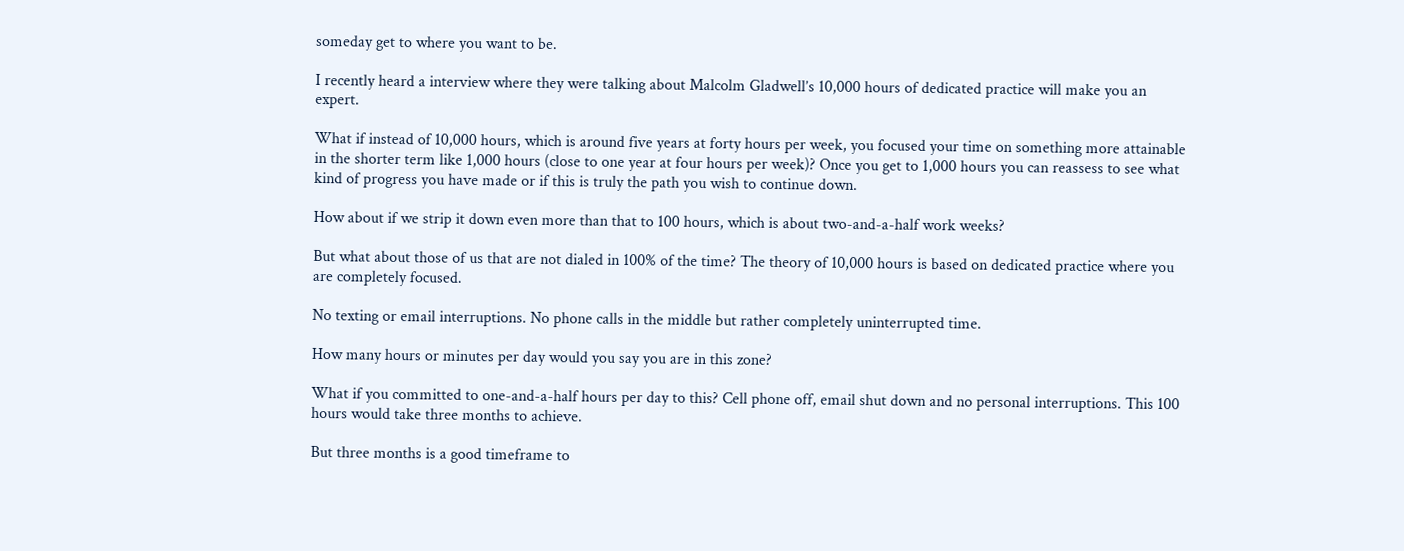someday get to where you want to be.

I recently heard a interview where they were talking about Malcolm Gladwell’s 10,000 hours of dedicated practice will make you an expert.

What if instead of 10,000 hours, which is around five years at forty hours per week, you focused your time on something more attainable in the shorter term like 1,000 hours (close to one year at four hours per week)? Once you get to 1,000 hours you can reassess to see what kind of progress you have made or if this is truly the path you wish to continue down.

How about if we strip it down even more than that to 100 hours, which is about two-and-a-half work weeks?

But what about those of us that are not dialed in 100% of the time? The theory of 10,000 hours is based on dedicated practice where you are completely focused.

No texting or email interruptions. No phone calls in the middle but rather completely uninterrupted time.

How many hours or minutes per day would you say you are in this zone?

What if you committed to one-and-a-half hours per day to this? Cell phone off, email shut down and no personal interruptions. This 100 hours would take three months to achieve.

But three months is a good timeframe to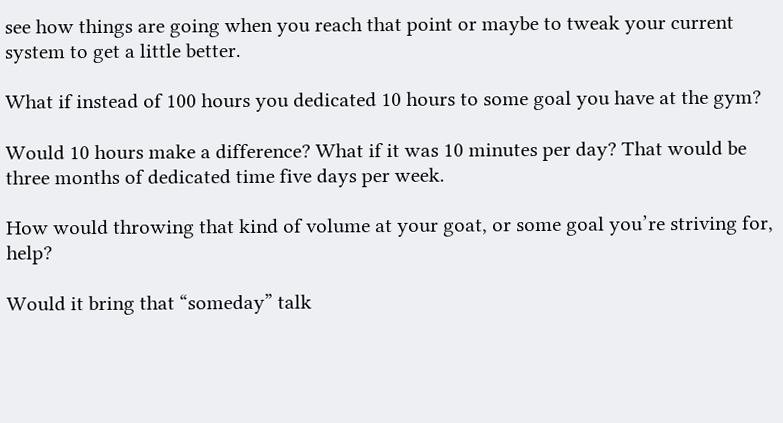see how things are going when you reach that point or maybe to tweak your current system to get a little better.

What if instead of 100 hours you dedicated 10 hours to some goal you have at the gym?

Would 10 hours make a difference? What if it was 10 minutes per day? That would be three months of dedicated time five days per week.

How would throwing that kind of volume at your goat, or some goal you’re striving for, help?

Would it bring that “someday” talk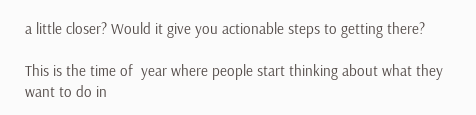a little closer? Would it give you actionable steps to getting there?

This is the time of  year where people start thinking about what they want to do in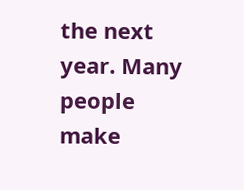the next year. Many people make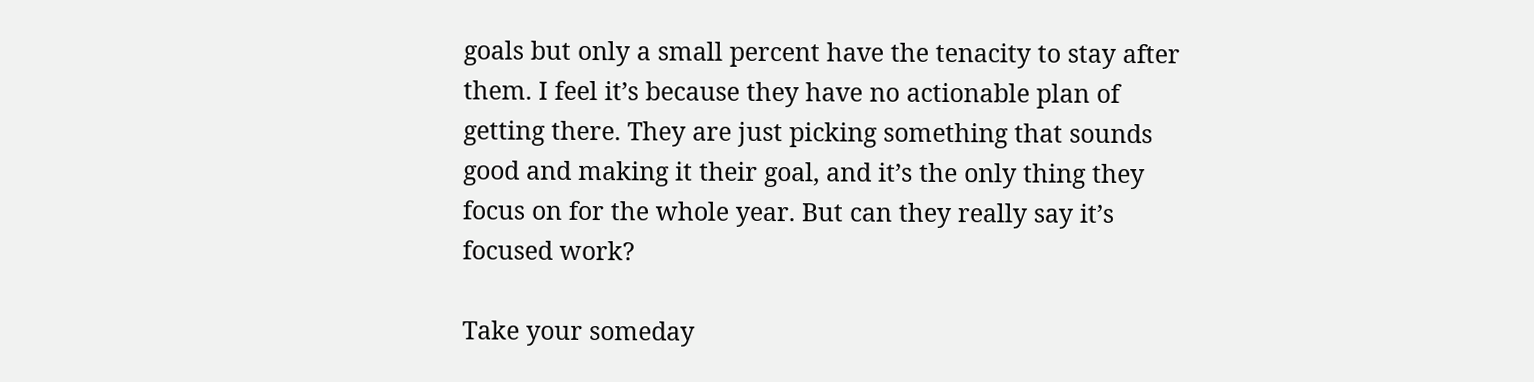goals but only a small percent have the tenacity to stay after them. I feel it’s because they have no actionable plan of getting there. They are just picking something that sounds good and making it their goal, and it’s the only thing they focus on for the whole year. But can they really say it’s focused work?

Take your someday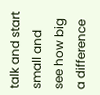talk and start small and see how big a difference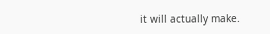it will actually make.